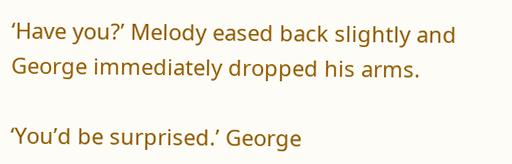‘Have you?’ Melody eased back slightly and George immediately dropped his arms.

‘You’d be surprised.’ George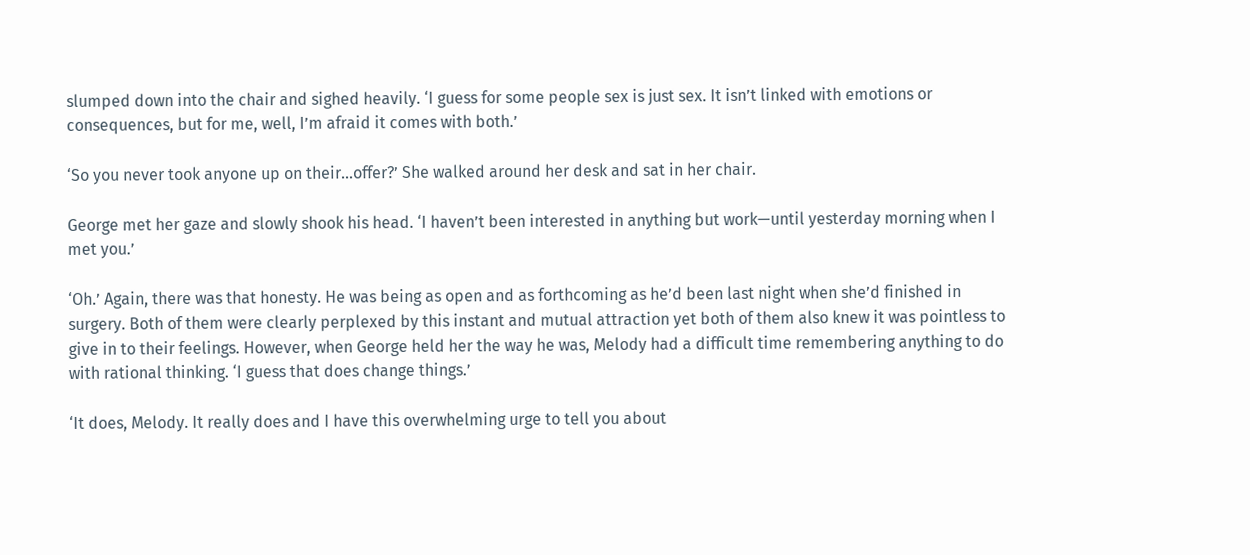slumped down into the chair and sighed heavily. ‘I guess for some people sex is just sex. It isn’t linked with emotions or consequences, but for me, well, I’m afraid it comes with both.’

‘So you never took anyone up on their…offer?’ She walked around her desk and sat in her chair.

George met her gaze and slowly shook his head. ‘I haven’t been interested in anything but work—until yesterday morning when I met you.’

‘Oh.’ Again, there was that honesty. He was being as open and as forthcoming as he’d been last night when she’d finished in surgery. Both of them were clearly perplexed by this instant and mutual attraction yet both of them also knew it was pointless to give in to their feelings. However, when George held her the way he was, Melody had a difficult time remembering anything to do with rational thinking. ‘I guess that does change things.’

‘It does, Melody. It really does and I have this overwhelming urge to tell you about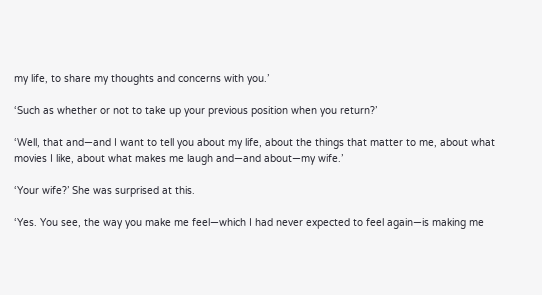my life, to share my thoughts and concerns with you.’

‘Such as whether or not to take up your previous position when you return?’

‘Well, that and—and I want to tell you about my life, about the things that matter to me, about what movies I like, about what makes me laugh and—and about—my wife.’

‘Your wife?’ She was surprised at this.

‘Yes. You see, the way you make me feel—which I had never expected to feel again—is making me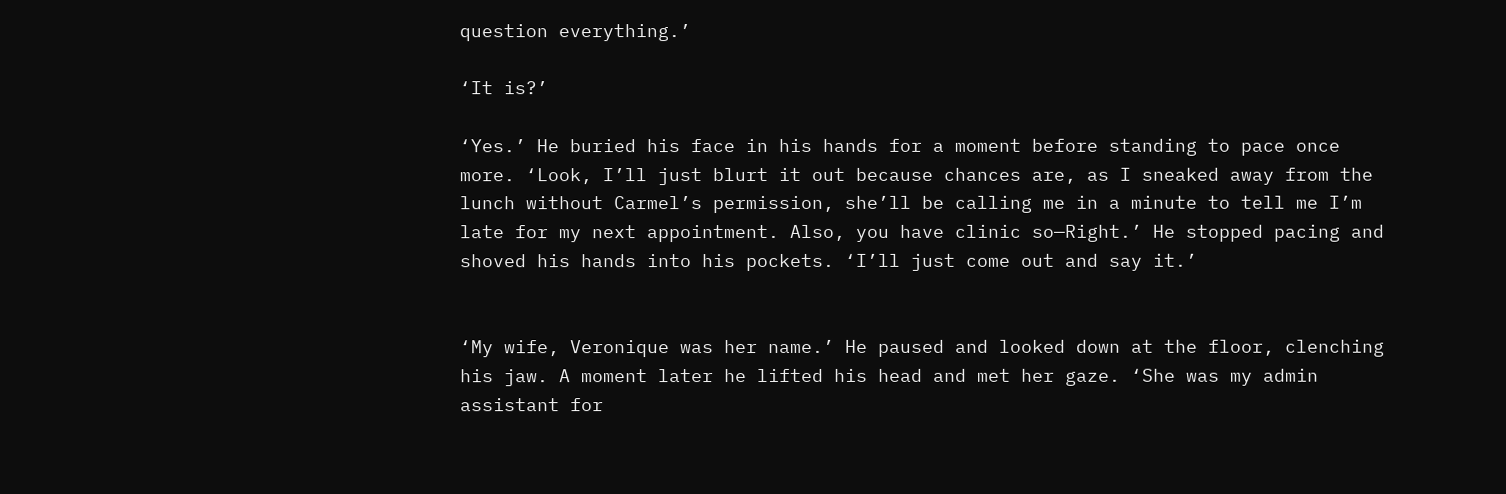question everything.’

‘It is?’

‘Yes.’ He buried his face in his hands for a moment before standing to pace once more. ‘Look, I’ll just blurt it out because chances are, as I sneaked away from the lunch without Carmel’s permission, she’ll be calling me in a minute to tell me I’m late for my next appointment. Also, you have clinic so—Right.’ He stopped pacing and shoved his hands into his pockets. ‘I’ll just come out and say it.’


‘My wife, Veronique was her name.’ He paused and looked down at the floor, clenching his jaw. A moment later he lifted his head and met her gaze. ‘She was my admin assistant for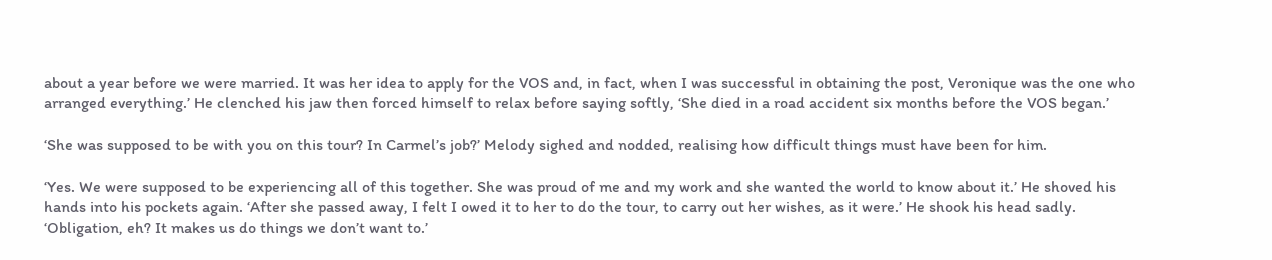about a year before we were married. It was her idea to apply for the VOS and, in fact, when I was successful in obtaining the post, Veronique was the one who arranged everything.’ He clenched his jaw then forced himself to relax before saying softly, ‘She died in a road accident six months before the VOS began.’

‘She was supposed to be with you on this tour? In Carmel’s job?’ Melody sighed and nodded, realising how difficult things must have been for him.

‘Yes. We were supposed to be experiencing all of this together. She was proud of me and my work and she wanted the world to know about it.’ He shoved his hands into his pockets again. ‘After she passed away, I felt I owed it to her to do the tour, to carry out her wishes, as it were.’ He shook his head sadly. ‘Obligation, eh? It makes us do things we don’t want to.’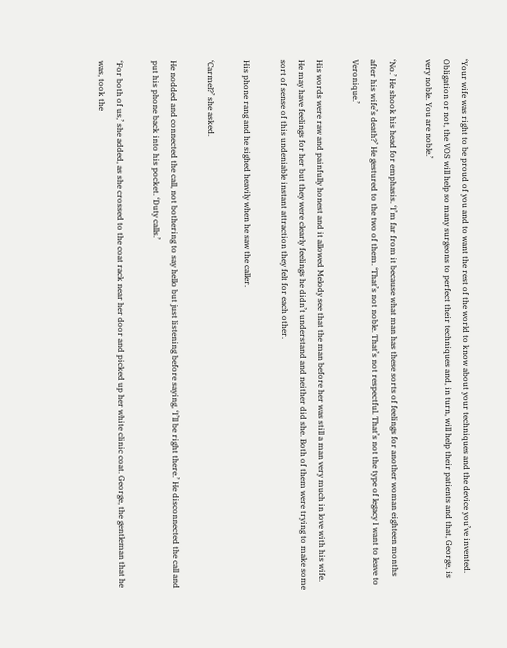‘Your wife was right to be proud of you and to want the rest of the world to know about your techniques and the device you’ve invented. Obligation or not, the VOS will help so many surgeons to perfect their techniques and, in turn, will help their patients and that, George, is very noble. You are noble.’

‘No.’ He shook his head for emphasis. ‘I’m far from it because what man has these sorts of feelings for another woman eighteen months after his wife’s death?’ He gestured to the two of them. ‘That’s not noble. That’s not respectful. That’s not the type of legacy I want to leave to Veronique.’

His words were raw and painfully honest and it allowed Melody see that the man before her was still a man very much in love with his wife. He may have feelings for her but they were clearly feelings he didn’t understand and neither did she. Both of them were trying to make some sort of sense of this undeniable instant attraction they felt for each other.

His phone rang and he sighed heavily when he saw the caller.

‘Carmel?’ she asked.

He nodded and connected the call, not bothering to say hello but just listening before saying, ‘I’ll be right there.’ He disconnected the call and put his phone back into his pocket. ‘Duty calls.’

‘For both of us,’ she added, as she crossed to the coat rack near her door and picked up her white clinic coat. George, the gentleman that he was, took the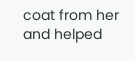coat from her and helped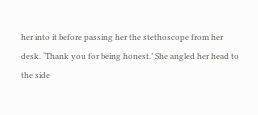her into it before passing her the stethoscope from her desk. ‘Thank you for being honest.’ She angled her head to the side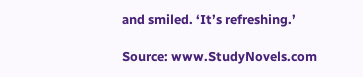and smiled. ‘It’s refreshing.’

Source: www.StudyNovels.com